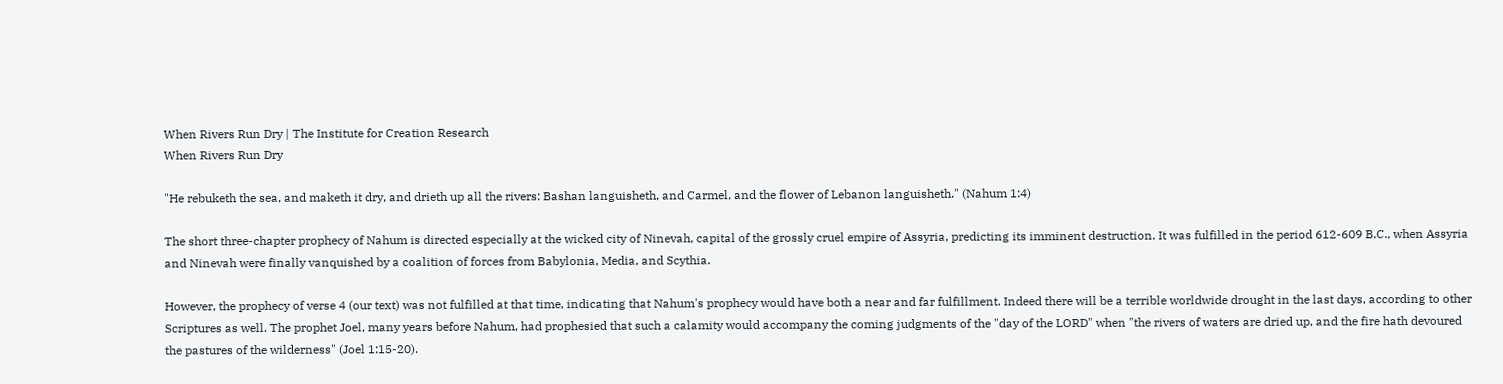When Rivers Run Dry | The Institute for Creation Research
When Rivers Run Dry

"He rebuketh the sea, and maketh it dry, and drieth up all the rivers: Bashan languisheth, and Carmel, and the flower of Lebanon languisheth." (Nahum 1:4)

The short three-chapter prophecy of Nahum is directed especially at the wicked city of Ninevah, capital of the grossly cruel empire of Assyria, predicting its imminent destruction. It was fulfilled in the period 612-609 B.C., when Assyria and Ninevah were finally vanquished by a coalition of forces from Babylonia, Media, and Scythia.

However, the prophecy of verse 4 (our text) was not fulfilled at that time, indicating that Nahum's prophecy would have both a near and far fulfillment. Indeed there will be a terrible worldwide drought in the last days, according to other Scriptures as well. The prophet Joel, many years before Nahum, had prophesied that such a calamity would accompany the coming judgments of the "day of the LORD" when "the rivers of waters are dried up, and the fire hath devoured the pastures of the wilderness" (Joel 1:15-20).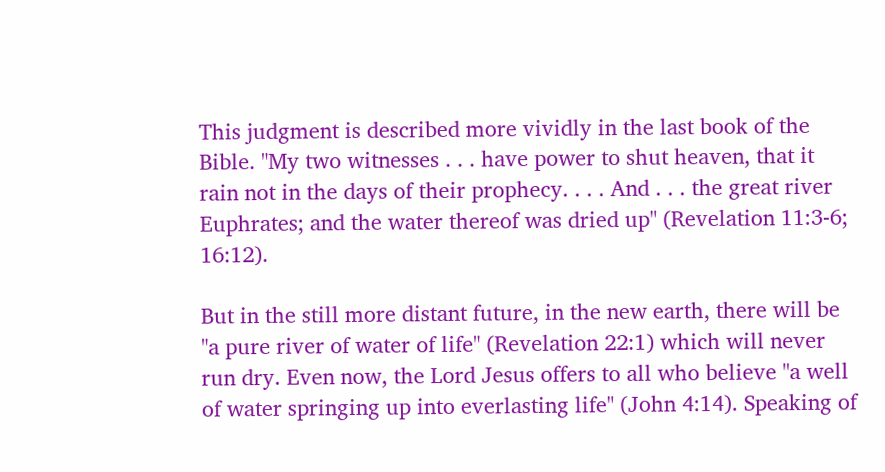This judgment is described more vividly in the last book of the Bible. "My two witnesses . . . have power to shut heaven, that it rain not in the days of their prophecy. . . . And . . . the great river Euphrates; and the water thereof was dried up" (Revelation 11:3-6; 16:12).

But in the still more distant future, in the new earth, there will be "a pure river of water of life" (Revelation 22:1) which will never run dry. Even now, the Lord Jesus offers to all who believe "a well of water springing up into everlasting life" (John 4:14). Speaking of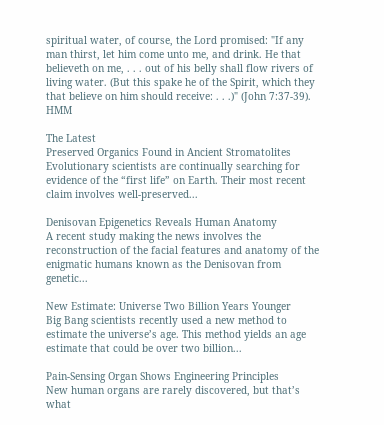spiritual water, of course, the Lord promised: "If any man thirst, let him come unto me, and drink. He that believeth on me, . . . out of his belly shall flow rivers of living water. (But this spake he of the Spirit, which they that believe on him should receive: . . .)" (John 7:37-39). HMM

The Latest
Preserved Organics Found in Ancient Stromatolites
Evolutionary scientists are continually searching for evidence of the “first life” on Earth. Their most recent claim involves well-preserved...

Denisovan Epigenetics Reveals Human Anatomy
A recent study making the news involves the reconstruction of the facial features and anatomy of the enigmatic humans known as the Denisovan from genetic...

New Estimate: Universe Two Billion Years Younger
Big Bang scientists recently used a new method to estimate the universe’s age. This method yields an age estimate that could be over two billion...

Pain-Sensing Organ Shows Engineering Principles
New human organs are rarely discovered, but that’s what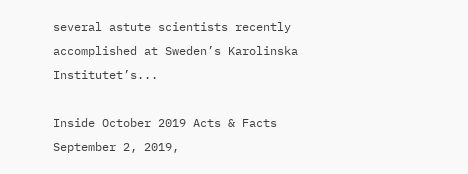several astute scientists recently accomplished at Sweden’s Karolinska Institutet’s...

Inside October 2019 Acts & Facts
September 2, 2019,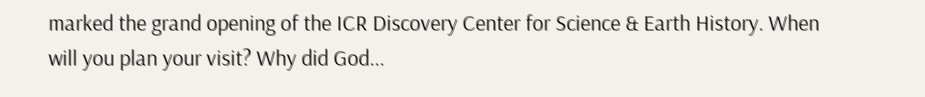marked the grand opening of the ICR Discovery Center for Science & Earth History. When will you plan your visit? Why did God...